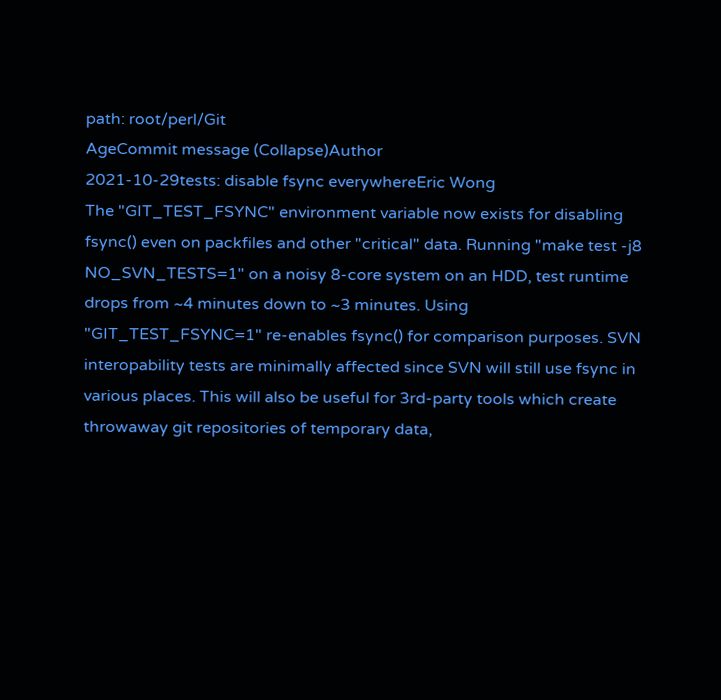path: root/perl/Git
AgeCommit message (Collapse)Author
2021-10-29tests: disable fsync everywhereEric Wong
The "GIT_TEST_FSYNC" environment variable now exists for disabling fsync() even on packfiles and other "critical" data. Running "make test -j8 NO_SVN_TESTS=1" on a noisy 8-core system on an HDD, test runtime drops from ~4 minutes down to ~3 minutes. Using "GIT_TEST_FSYNC=1" re-enables fsync() for comparison purposes. SVN interopability tests are minimally affected since SVN will still use fsync in various places. This will also be useful for 3rd-party tools which create throwaway git repositories of temporary data,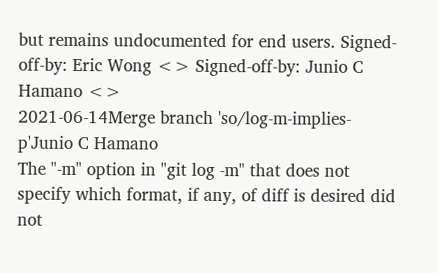but remains undocumented for end users. Signed-off-by: Eric Wong <> Signed-off-by: Junio C Hamano <>
2021-06-14Merge branch 'so/log-m-implies-p'Junio C Hamano
The "-m" option in "git log -m" that does not specify which format, if any, of diff is desired did not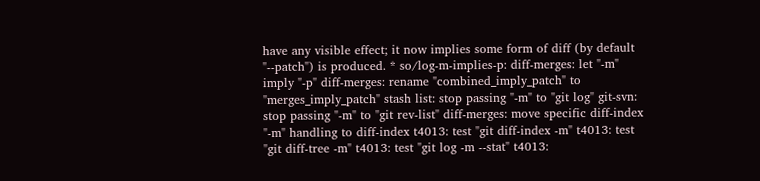have any visible effect; it now implies some form of diff (by default "--patch") is produced. * so/log-m-implies-p: diff-merges: let "-m" imply "-p" diff-merges: rename "combined_imply_patch" to "merges_imply_patch" stash list: stop passing "-m" to "git log" git-svn: stop passing "-m" to "git rev-list" diff-merges: move specific diff-index "-m" handling to diff-index t4013: test "git diff-index -m" t4013: test "git diff-tree -m" t4013: test "git log -m --stat" t4013: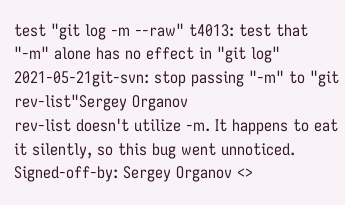test "git log -m --raw" t4013: test that "-m" alone has no effect in "git log"
2021-05-21git-svn: stop passing "-m" to "git rev-list"Sergey Organov
rev-list doesn't utilize -m. It happens to eat it silently, so this bug went unnoticed. Signed-off-by: Sergey Organov <>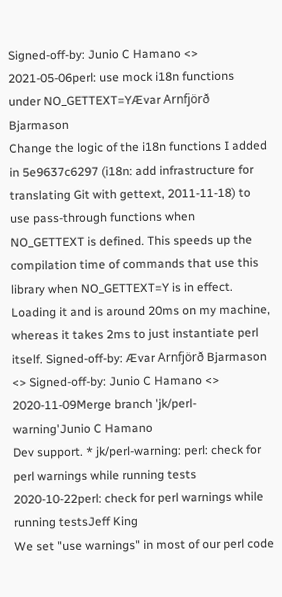Signed-off-by: Junio C Hamano <>
2021-05-06perl: use mock i18n functions under NO_GETTEXT=YÆvar Arnfjörð Bjarmason
Change the logic of the i18n functions I added in 5e9637c6297 (i18n: add infrastructure for translating Git with gettext, 2011-11-18) to use pass-through functions when NO_GETTEXT is defined. This speeds up the compilation time of commands that use this library when NO_GETTEXT=Y is in effect. Loading it and is around 20ms on my machine, whereas it takes 2ms to just instantiate perl itself. Signed-off-by: Ævar Arnfjörð Bjarmason <> Signed-off-by: Junio C Hamano <>
2020-11-09Merge branch 'jk/perl-warning'Junio C Hamano
Dev support. * jk/perl-warning: perl: check for perl warnings while running tests
2020-10-22perl: check for perl warnings while running testsJeff King
We set "use warnings" in most of our perl code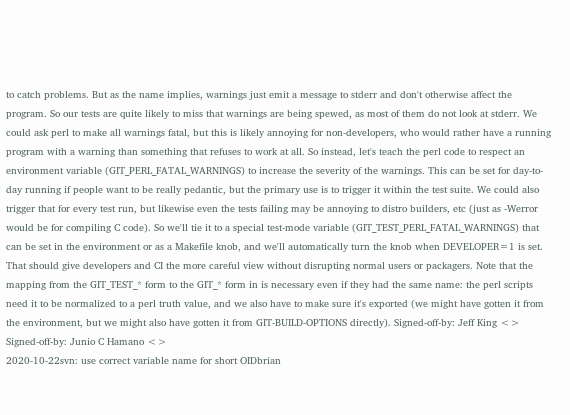to catch problems. But as the name implies, warnings just emit a message to stderr and don't otherwise affect the program. So our tests are quite likely to miss that warnings are being spewed, as most of them do not look at stderr. We could ask perl to make all warnings fatal, but this is likely annoying for non-developers, who would rather have a running program with a warning than something that refuses to work at all. So instead, let's teach the perl code to respect an environment variable (GIT_PERL_FATAL_WARNINGS) to increase the severity of the warnings. This can be set for day-to-day running if people want to be really pedantic, but the primary use is to trigger it within the test suite. We could also trigger that for every test run, but likewise even the tests failing may be annoying to distro builders, etc (just as -Werror would be for compiling C code). So we'll tie it to a special test-mode variable (GIT_TEST_PERL_FATAL_WARNINGS) that can be set in the environment or as a Makefile knob, and we'll automatically turn the knob when DEVELOPER=1 is set. That should give developers and CI the more careful view without disrupting normal users or packagers. Note that the mapping from the GIT_TEST_* form to the GIT_* form in is necessary even if they had the same name: the perl scripts need it to be normalized to a perl truth value, and we also have to make sure it's exported (we might have gotten it from the environment, but we might also have gotten it from GIT-BUILD-OPTIONS directly). Signed-off-by: Jeff King <> Signed-off-by: Junio C Hamano <>
2020-10-22svn: use correct variable name for short OIDbrian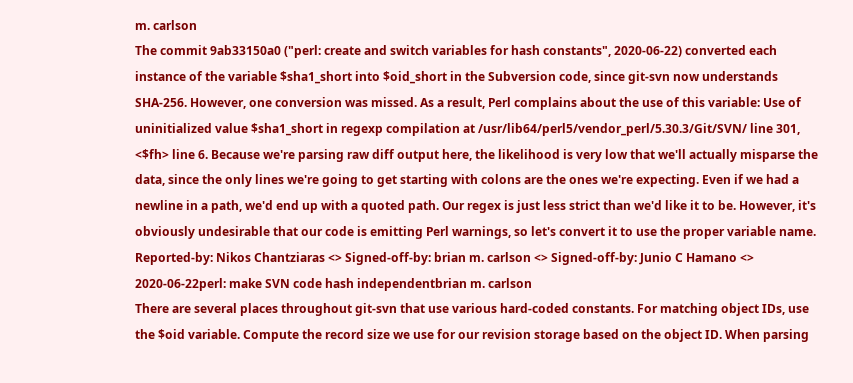m. carlson
The commit 9ab33150a0 ("perl: create and switch variables for hash constants", 2020-06-22) converted each instance of the variable $sha1_short into $oid_short in the Subversion code, since git-svn now understands SHA-256. However, one conversion was missed. As a result, Perl complains about the use of this variable: Use of uninitialized value $sha1_short in regexp compilation at /usr/lib64/perl5/vendor_perl/5.30.3/Git/SVN/ line 301, <$fh> line 6. Because we're parsing raw diff output here, the likelihood is very low that we'll actually misparse the data, since the only lines we're going to get starting with colons are the ones we're expecting. Even if we had a newline in a path, we'd end up with a quoted path. Our regex is just less strict than we'd like it to be. However, it's obviously undesirable that our code is emitting Perl warnings, so let's convert it to use the proper variable name. Reported-by: Nikos Chantziaras <> Signed-off-by: brian m. carlson <> Signed-off-by: Junio C Hamano <>
2020-06-22perl: make SVN code hash independentbrian m. carlson
There are several places throughout git-svn that use various hard-coded constants. For matching object IDs, use the $oid variable. Compute the record size we use for our revision storage based on the object ID. When parsing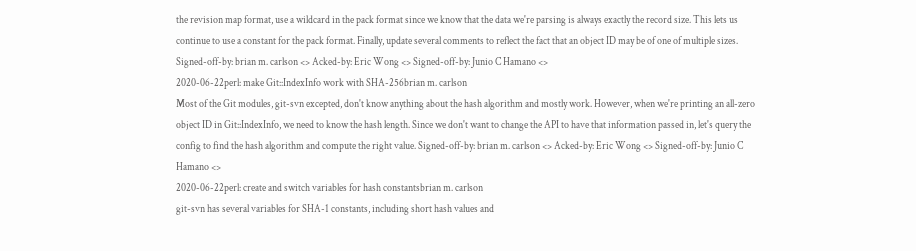the revision map format, use a wildcard in the pack format since we know that the data we're parsing is always exactly the record size. This lets us continue to use a constant for the pack format. Finally, update several comments to reflect the fact that an object ID may be of one of multiple sizes. Signed-off-by: brian m. carlson <> Acked-by: Eric Wong <> Signed-off-by: Junio C Hamano <>
2020-06-22perl: make Git::IndexInfo work with SHA-256brian m. carlson
Most of the Git modules, git-svn excepted, don't know anything about the hash algorithm and mostly work. However, when we're printing an all-zero object ID in Git::IndexInfo, we need to know the hash length. Since we don't want to change the API to have that information passed in, let's query the config to find the hash algorithm and compute the right value. Signed-off-by: brian m. carlson <> Acked-by: Eric Wong <> Signed-off-by: Junio C Hamano <>
2020-06-22perl: create and switch variables for hash constantsbrian m. carlson
git-svn has several variables for SHA-1 constants, including short hash values and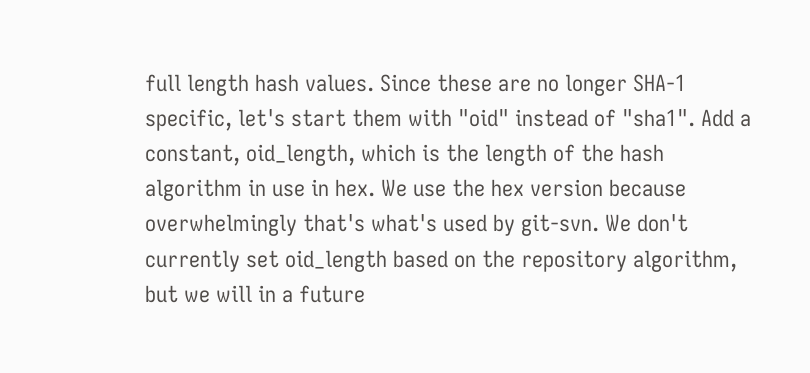full length hash values. Since these are no longer SHA-1 specific, let's start them with "oid" instead of "sha1". Add a constant, oid_length, which is the length of the hash algorithm in use in hex. We use the hex version because overwhelmingly that's what's used by git-svn. We don't currently set oid_length based on the repository algorithm, but we will in a future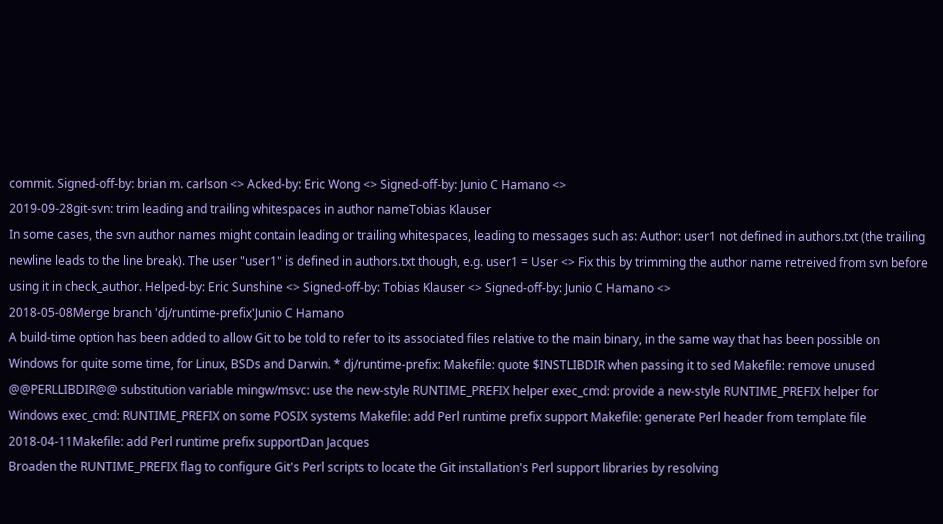commit. Signed-off-by: brian m. carlson <> Acked-by: Eric Wong <> Signed-off-by: Junio C Hamano <>
2019-09-28git-svn: trim leading and trailing whitespaces in author nameTobias Klauser
In some cases, the svn author names might contain leading or trailing whitespaces, leading to messages such as: Author: user1 not defined in authors.txt (the trailing newline leads to the line break). The user "user1" is defined in authors.txt though, e.g. user1 = User <> Fix this by trimming the author name retreived from svn before using it in check_author. Helped-by: Eric Sunshine <> Signed-off-by: Tobias Klauser <> Signed-off-by: Junio C Hamano <>
2018-05-08Merge branch 'dj/runtime-prefix'Junio C Hamano
A build-time option has been added to allow Git to be told to refer to its associated files relative to the main binary, in the same way that has been possible on Windows for quite some time, for Linux, BSDs and Darwin. * dj/runtime-prefix: Makefile: quote $INSTLIBDIR when passing it to sed Makefile: remove unused @@PERLLIBDIR@@ substitution variable mingw/msvc: use the new-style RUNTIME_PREFIX helper exec_cmd: provide a new-style RUNTIME_PREFIX helper for Windows exec_cmd: RUNTIME_PREFIX on some POSIX systems Makefile: add Perl runtime prefix support Makefile: generate Perl header from template file
2018-04-11Makefile: add Perl runtime prefix supportDan Jacques
Broaden the RUNTIME_PREFIX flag to configure Git's Perl scripts to locate the Git installation's Perl support libraries by resolving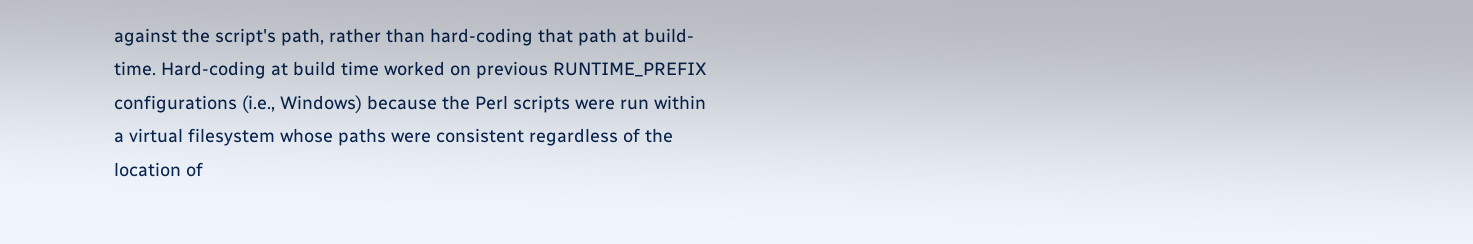against the script's path, rather than hard-coding that path at build-time. Hard-coding at build time worked on previous RUNTIME_PREFIX configurations (i.e., Windows) because the Perl scripts were run within a virtual filesystem whose paths were consistent regardless of the location of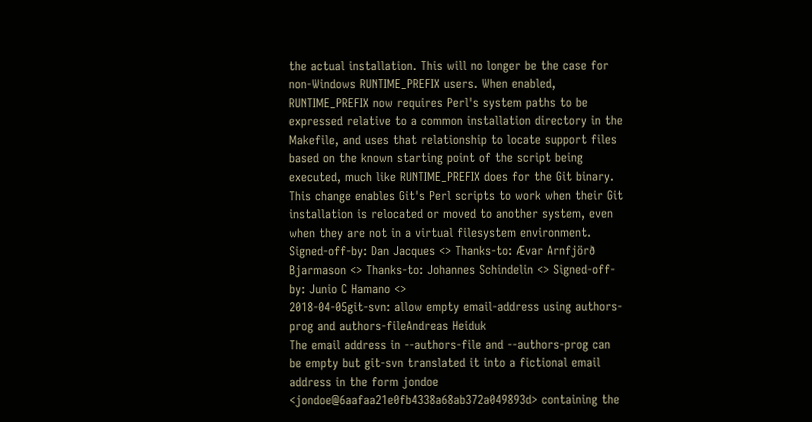the actual installation. This will no longer be the case for non-Windows RUNTIME_PREFIX users. When enabled, RUNTIME_PREFIX now requires Perl's system paths to be expressed relative to a common installation directory in the Makefile, and uses that relationship to locate support files based on the known starting point of the script being executed, much like RUNTIME_PREFIX does for the Git binary. This change enables Git's Perl scripts to work when their Git installation is relocated or moved to another system, even when they are not in a virtual filesystem environment. Signed-off-by: Dan Jacques <> Thanks-to: Ævar Arnfjörð Bjarmason <> Thanks-to: Johannes Schindelin <> Signed-off-by: Junio C Hamano <>
2018-04-05git-svn: allow empty email-address using authors-prog and authors-fileAndreas Heiduk
The email address in --authors-file and --authors-prog can be empty but git-svn translated it into a fictional email address in the form jondoe <jondoe@6aafaa21e0fb4338a68ab372a049893d> containing the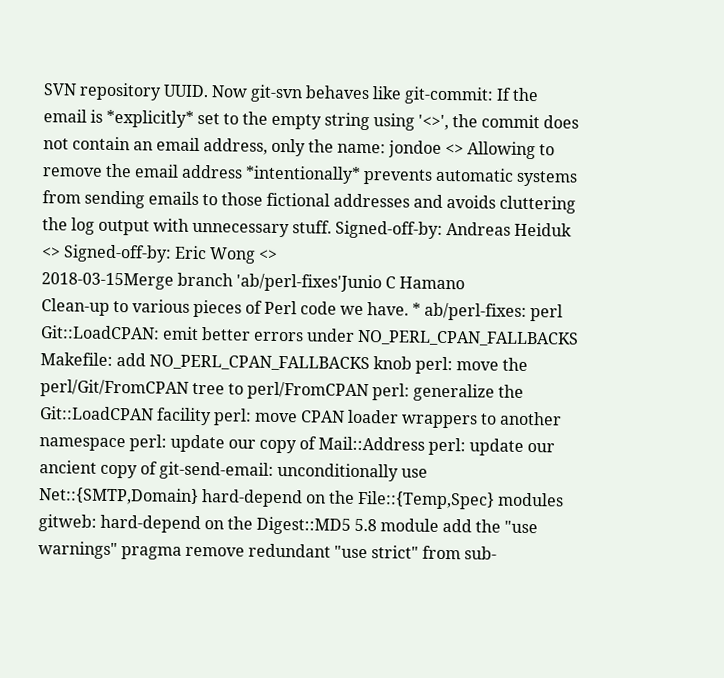SVN repository UUID. Now git-svn behaves like git-commit: If the email is *explicitly* set to the empty string using '<>', the commit does not contain an email address, only the name: jondoe <> Allowing to remove the email address *intentionally* prevents automatic systems from sending emails to those fictional addresses and avoids cluttering the log output with unnecessary stuff. Signed-off-by: Andreas Heiduk <> Signed-off-by: Eric Wong <>
2018-03-15Merge branch 'ab/perl-fixes'Junio C Hamano
Clean-up to various pieces of Perl code we have. * ab/perl-fixes: perl Git::LoadCPAN: emit better errors under NO_PERL_CPAN_FALLBACKS Makefile: add NO_PERL_CPAN_FALLBACKS knob perl: move the perl/Git/FromCPAN tree to perl/FromCPAN perl: generalize the Git::LoadCPAN facility perl: move CPAN loader wrappers to another namespace perl: update our copy of Mail::Address perl: update our ancient copy of git-send-email: unconditionally use Net::{SMTP,Domain} hard-depend on the File::{Temp,Spec} modules gitweb: hard-depend on the Digest::MD5 5.8 module add the "use warnings" pragma remove redundant "use strict" from sub-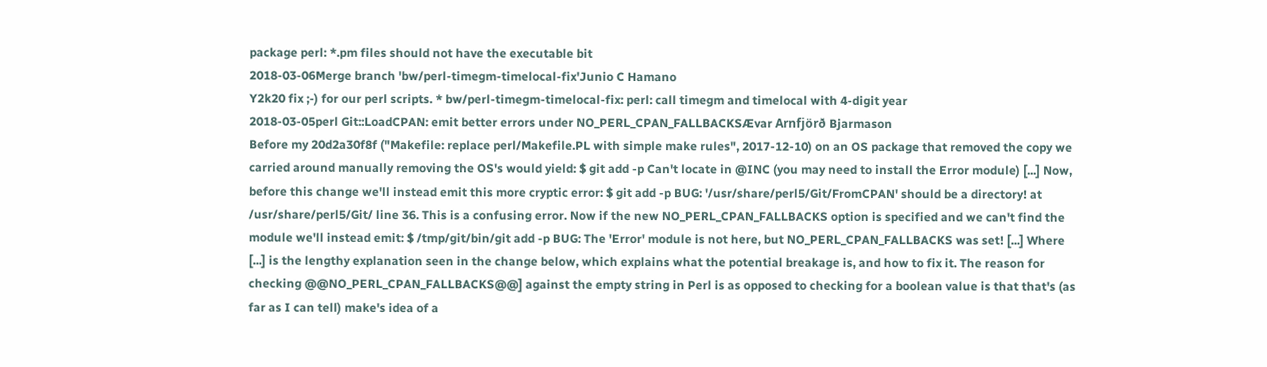package perl: *.pm files should not have the executable bit
2018-03-06Merge branch 'bw/perl-timegm-timelocal-fix'Junio C Hamano
Y2k20 fix ;-) for our perl scripts. * bw/perl-timegm-timelocal-fix: perl: call timegm and timelocal with 4-digit year
2018-03-05perl Git::LoadCPAN: emit better errors under NO_PERL_CPAN_FALLBACKSÆvar Arnfjörð Bjarmason
Before my 20d2a30f8f ("Makefile: replace perl/Makefile.PL with simple make rules", 2017-12-10) on an OS package that removed the copy we carried around manually removing the OS's would yield: $ git add -p Can't locate in @INC (you may need to install the Error module) [...] Now, before this change we'll instead emit this more cryptic error: $ git add -p BUG: '/usr/share/perl5/Git/FromCPAN' should be a directory! at /usr/share/perl5/Git/ line 36. This is a confusing error. Now if the new NO_PERL_CPAN_FALLBACKS option is specified and we can't find the module we'll instead emit: $ /tmp/git/bin/git add -p BUG: The 'Error' module is not here, but NO_PERL_CPAN_FALLBACKS was set! [...] Where [...] is the lengthy explanation seen in the change below, which explains what the potential breakage is, and how to fix it. The reason for checking @@NO_PERL_CPAN_FALLBACKS@@] against the empty string in Perl is as opposed to checking for a boolean value is that that's (as far as I can tell) make's idea of a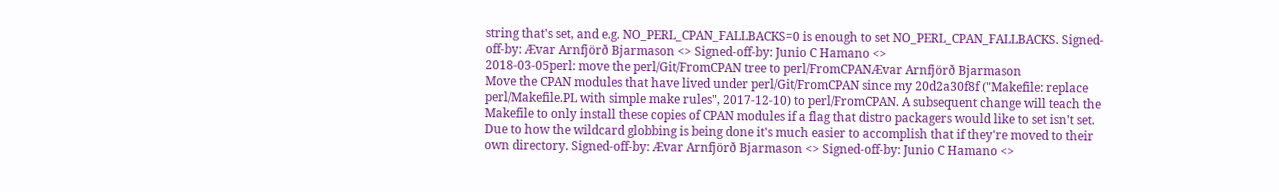string that's set, and e.g. NO_PERL_CPAN_FALLBACKS=0 is enough to set NO_PERL_CPAN_FALLBACKS. Signed-off-by: Ævar Arnfjörð Bjarmason <> Signed-off-by: Junio C Hamano <>
2018-03-05perl: move the perl/Git/FromCPAN tree to perl/FromCPANÆvar Arnfjörð Bjarmason
Move the CPAN modules that have lived under perl/Git/FromCPAN since my 20d2a30f8f ("Makefile: replace perl/Makefile.PL with simple make rules", 2017-12-10) to perl/FromCPAN. A subsequent change will teach the Makefile to only install these copies of CPAN modules if a flag that distro packagers would like to set isn't set. Due to how the wildcard globbing is being done it's much easier to accomplish that if they're moved to their own directory. Signed-off-by: Ævar Arnfjörð Bjarmason <> Signed-off-by: Junio C Hamano <>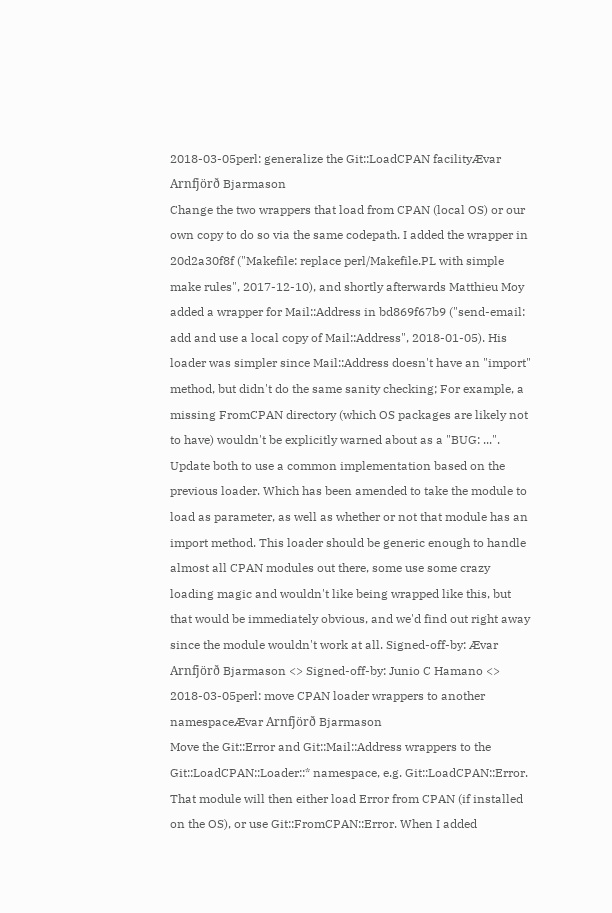2018-03-05perl: generalize the Git::LoadCPAN facilityÆvar Arnfjörð Bjarmason
Change the two wrappers that load from CPAN (local OS) or our own copy to do so via the same codepath. I added the wrapper in 20d2a30f8f ("Makefile: replace perl/Makefile.PL with simple make rules", 2017-12-10), and shortly afterwards Matthieu Moy added a wrapper for Mail::Address in bd869f67b9 ("send-email: add and use a local copy of Mail::Address", 2018-01-05). His loader was simpler since Mail::Address doesn't have an "import" method, but didn't do the same sanity checking; For example, a missing FromCPAN directory (which OS packages are likely not to have) wouldn't be explicitly warned about as a "BUG: ...". Update both to use a common implementation based on the previous loader. Which has been amended to take the module to load as parameter, as well as whether or not that module has an import method. This loader should be generic enough to handle almost all CPAN modules out there, some use some crazy loading magic and wouldn't like being wrapped like this, but that would be immediately obvious, and we'd find out right away since the module wouldn't work at all. Signed-off-by: Ævar Arnfjörð Bjarmason <> Signed-off-by: Junio C Hamano <>
2018-03-05perl: move CPAN loader wrappers to another namespaceÆvar Arnfjörð Bjarmason
Move the Git::Error and Git::Mail::Address wrappers to the Git::LoadCPAN::Loader::* namespace, e.g. Git::LoadCPAN::Error. That module will then either load Error from CPAN (if installed on the OS), or use Git::FromCPAN::Error. When I added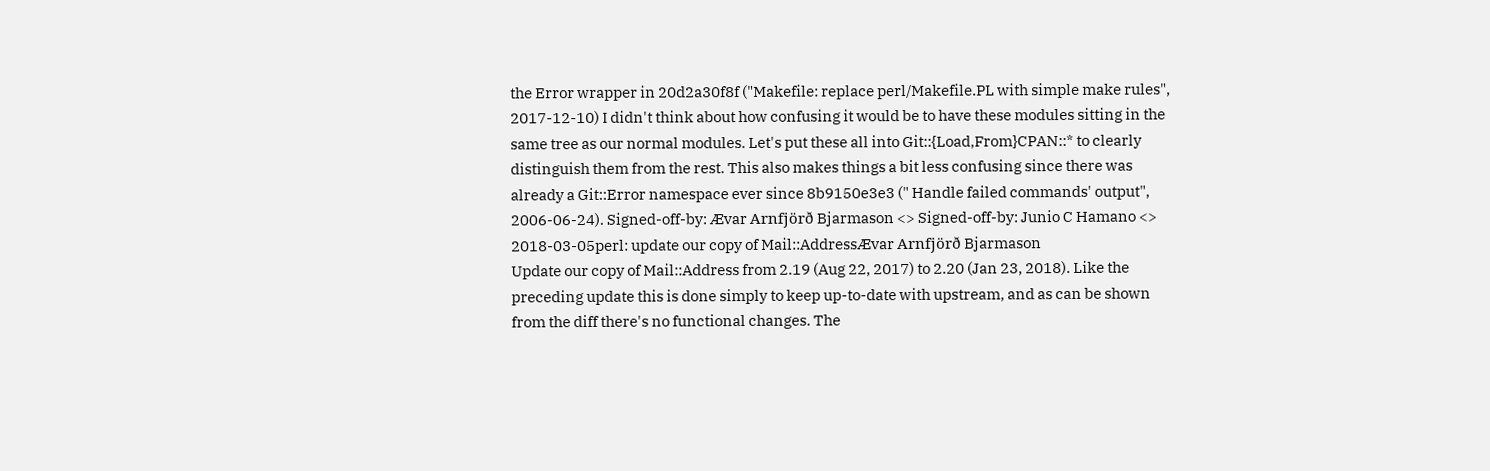the Error wrapper in 20d2a30f8f ("Makefile: replace perl/Makefile.PL with simple make rules", 2017-12-10) I didn't think about how confusing it would be to have these modules sitting in the same tree as our normal modules. Let's put these all into Git::{Load,From}CPAN::* to clearly distinguish them from the rest. This also makes things a bit less confusing since there was already a Git::Error namespace ever since 8b9150e3e3 (" Handle failed commands' output", 2006-06-24). Signed-off-by: Ævar Arnfjörð Bjarmason <> Signed-off-by: Junio C Hamano <>
2018-03-05perl: update our copy of Mail::AddressÆvar Arnfjörð Bjarmason
Update our copy of Mail::Address from 2.19 (Aug 22, 2017) to 2.20 (Jan 23, 2018). Like the preceding update this is done simply to keep up-to-date with upstream, and as can be shown from the diff there's no functional changes. The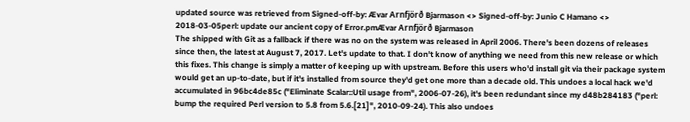updated source was retrieved from Signed-off-by: Ævar Arnfjörð Bjarmason <> Signed-off-by: Junio C Hamano <>
2018-03-05perl: update our ancient copy of Error.pmÆvar Arnfjörð Bjarmason
The shipped with Git as a fallback if there was no on the system was released in April 2006. There's been dozens of releases since then, the latest at August 7, 2017. Let's update to that. I don't know of anything we need from this new release or which this fixes. This change is simply a matter of keeping up with upstream. Before this users who'd install git via their package system would get an up-to-date, but if it's installed from source they'd get one more than a decade old. This undoes a local hack we'd accumulated in 96bc4de85c ("Eliminate Scalar::Util usage from", 2006-07-26), it's been redundant since my d48b284183 ("perl: bump the required Perl version to 5.8 from 5.6.[21]", 2010-09-24). This also undoes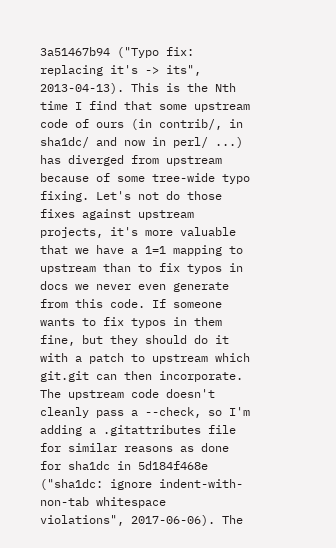3a51467b94 ("Typo fix: replacing it's -> its", 2013-04-13). This is the Nth time I find that some upstream code of ours (in contrib/, in sha1dc/ and now in perl/ ...) has diverged from upstream because of some tree-wide typo fixing. Let's not do those fixes against upstream projects, it's more valuable that we have a 1=1 mapping to upstream than to fix typos in docs we never even generate from this code. If someone wants to fix typos in them fine, but they should do it with a patch to upstream which git.git can then incorporate. The upstream code doesn't cleanly pass a --check, so I'm adding a .gitattributes file for similar reasons as done for sha1dc in 5d184f468e ("sha1dc: ignore indent-with-non-tab whitespace violations", 2017-06-06). The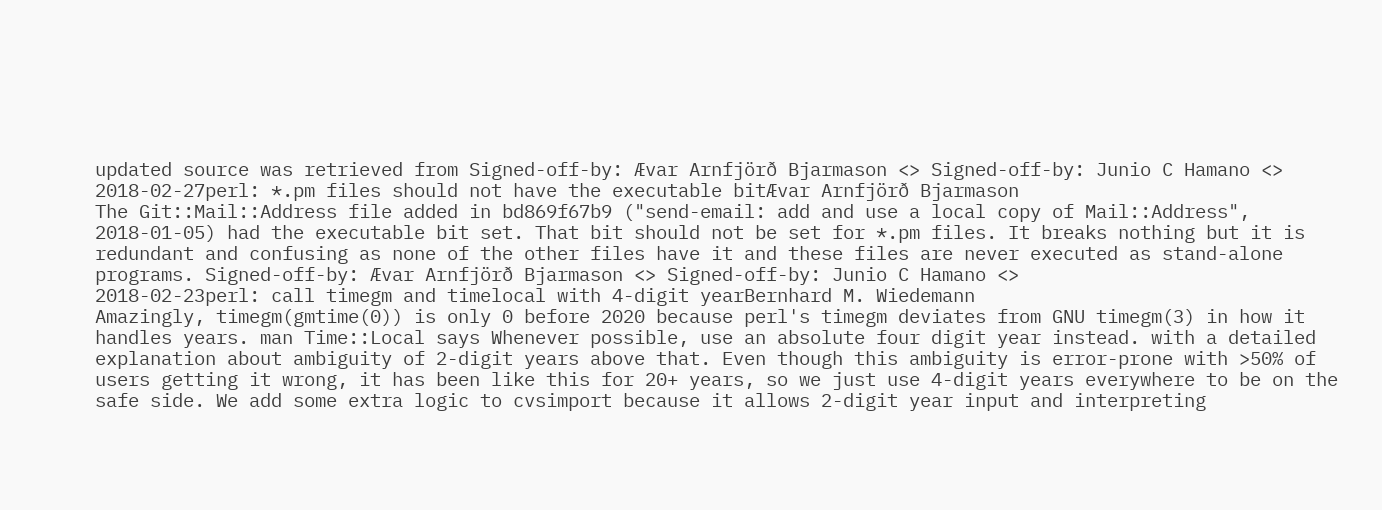updated source was retrieved from Signed-off-by: Ævar Arnfjörð Bjarmason <> Signed-off-by: Junio C Hamano <>
2018-02-27perl: *.pm files should not have the executable bitÆvar Arnfjörð Bjarmason
The Git::Mail::Address file added in bd869f67b9 ("send-email: add and use a local copy of Mail::Address", 2018-01-05) had the executable bit set. That bit should not be set for *.pm files. It breaks nothing but it is redundant and confusing as none of the other files have it and these files are never executed as stand-alone programs. Signed-off-by: Ævar Arnfjörð Bjarmason <> Signed-off-by: Junio C Hamano <>
2018-02-23perl: call timegm and timelocal with 4-digit yearBernhard M. Wiedemann
Amazingly, timegm(gmtime(0)) is only 0 before 2020 because perl's timegm deviates from GNU timegm(3) in how it handles years. man Time::Local says Whenever possible, use an absolute four digit year instead. with a detailed explanation about ambiguity of 2-digit years above that. Even though this ambiguity is error-prone with >50% of users getting it wrong, it has been like this for 20+ years, so we just use 4-digit years everywhere to be on the safe side. We add some extra logic to cvsimport because it allows 2-digit year input and interpreting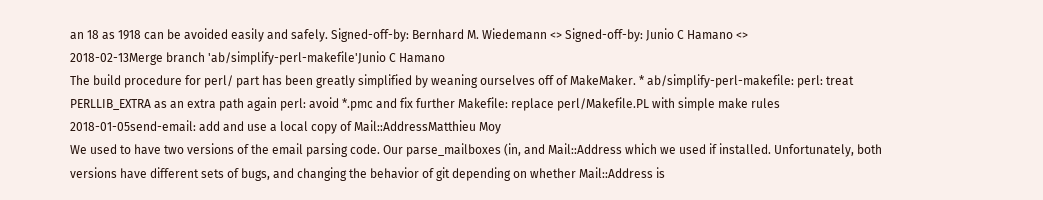an 18 as 1918 can be avoided easily and safely. Signed-off-by: Bernhard M. Wiedemann <> Signed-off-by: Junio C Hamano <>
2018-02-13Merge branch 'ab/simplify-perl-makefile'Junio C Hamano
The build procedure for perl/ part has been greatly simplified by weaning ourselves off of MakeMaker. * ab/simplify-perl-makefile: perl: treat PERLLIB_EXTRA as an extra path again perl: avoid *.pmc and fix further Makefile: replace perl/Makefile.PL with simple make rules
2018-01-05send-email: add and use a local copy of Mail::AddressMatthieu Moy
We used to have two versions of the email parsing code. Our parse_mailboxes (in, and Mail::Address which we used if installed. Unfortunately, both versions have different sets of bugs, and changing the behavior of git depending on whether Mail::Address is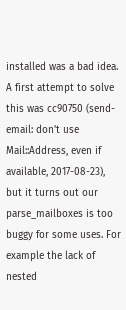installed was a bad idea. A first attempt to solve this was cc90750 (send-email: don't use Mail::Address, even if available, 2017-08-23), but it turns out our parse_mailboxes is too buggy for some uses. For example the lack of nested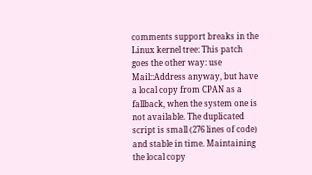comments support breaks in the Linux kernel tree: This patch goes the other way: use Mail::Address anyway, but have a local copy from CPAN as a fallback, when the system one is not available. The duplicated script is small (276 lines of code) and stable in time. Maintaining the local copy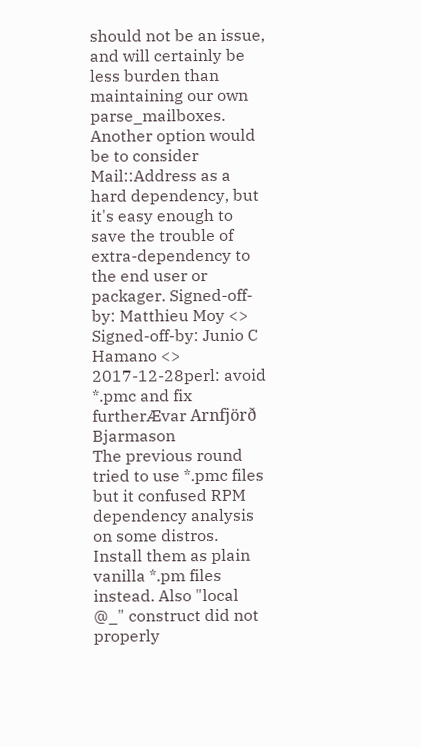should not be an issue, and will certainly be less burden than maintaining our own parse_mailboxes. Another option would be to consider Mail::Address as a hard dependency, but it's easy enough to save the trouble of extra-dependency to the end user or packager. Signed-off-by: Matthieu Moy <> Signed-off-by: Junio C Hamano <>
2017-12-28perl: avoid *.pmc and fix furtherÆvar Arnfjörð Bjarmason
The previous round tried to use *.pmc files but it confused RPM dependency analysis on some distros. Install them as plain vanilla *.pm files instead. Also "local @_" construct did not properly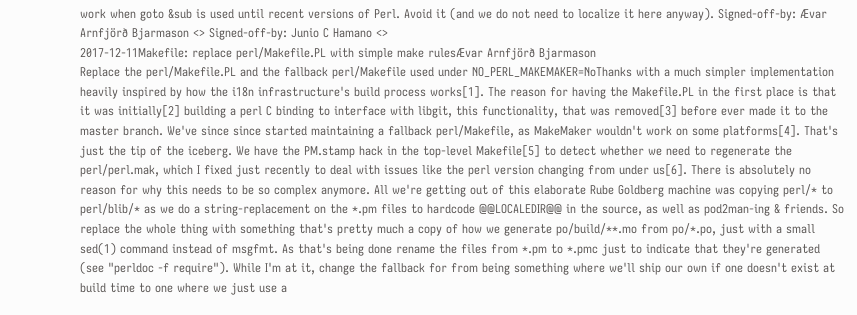work when goto &sub is used until recent versions of Perl. Avoid it (and we do not need to localize it here anyway). Signed-off-by: Ævar Arnfjörð Bjarmason <> Signed-off-by: Junio C Hamano <>
2017-12-11Makefile: replace perl/Makefile.PL with simple make rulesÆvar Arnfjörð Bjarmason
Replace the perl/Makefile.PL and the fallback perl/Makefile used under NO_PERL_MAKEMAKER=NoThanks with a much simpler implementation heavily inspired by how the i18n infrastructure's build process works[1]. The reason for having the Makefile.PL in the first place is that it was initially[2] building a perl C binding to interface with libgit, this functionality, that was removed[3] before ever made it to the master branch. We've since since started maintaining a fallback perl/Makefile, as MakeMaker wouldn't work on some platforms[4]. That's just the tip of the iceberg. We have the PM.stamp hack in the top-level Makefile[5] to detect whether we need to regenerate the perl/perl.mak, which I fixed just recently to deal with issues like the perl version changing from under us[6]. There is absolutely no reason for why this needs to be so complex anymore. All we're getting out of this elaborate Rube Goldberg machine was copying perl/* to perl/blib/* as we do a string-replacement on the *.pm files to hardcode @@LOCALEDIR@@ in the source, as well as pod2man-ing & friends. So replace the whole thing with something that's pretty much a copy of how we generate po/build/**.mo from po/*.po, just with a small sed(1) command instead of msgfmt. As that's being done rename the files from *.pm to *.pmc just to indicate that they're generated (see "perldoc -f require"). While I'm at it, change the fallback for from being something where we'll ship our own if one doesn't exist at build time to one where we just use a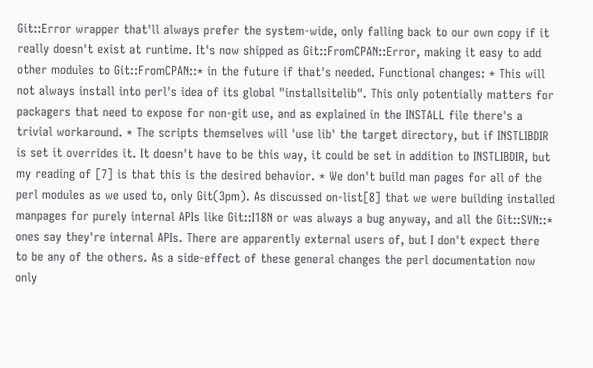Git::Error wrapper that'll always prefer the system-wide, only falling back to our own copy if it really doesn't exist at runtime. It's now shipped as Git::FromCPAN::Error, making it easy to add other modules to Git::FromCPAN::* in the future if that's needed. Functional changes: * This will not always install into perl's idea of its global "installsitelib". This only potentially matters for packagers that need to expose for non-git use, and as explained in the INSTALL file there's a trivial workaround. * The scripts themselves will 'use lib' the target directory, but if INSTLIBDIR is set it overrides it. It doesn't have to be this way, it could be set in addition to INSTLIBDIR, but my reading of [7] is that this is the desired behavior. * We don't build man pages for all of the perl modules as we used to, only Git(3pm). As discussed on-list[8] that we were building installed manpages for purely internal APIs like Git::I18N or was always a bug anyway, and all the Git::SVN::* ones say they're internal APIs. There are apparently external users of, but I don't expect there to be any of the others. As a side-effect of these general changes the perl documentation now only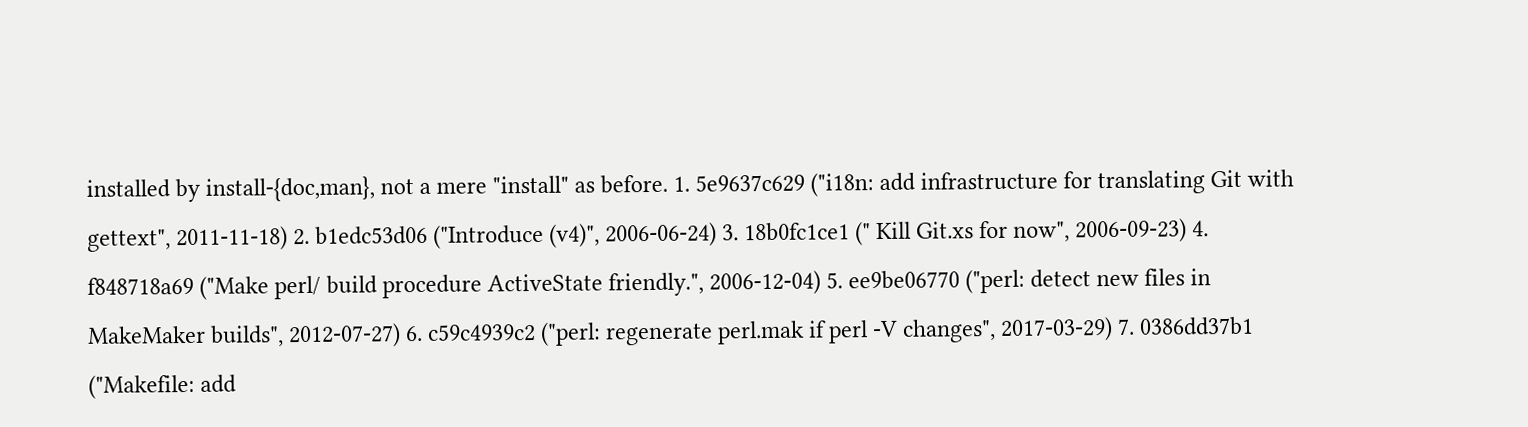installed by install-{doc,man}, not a mere "install" as before. 1. 5e9637c629 ("i18n: add infrastructure for translating Git with gettext", 2011-11-18) 2. b1edc53d06 ("Introduce (v4)", 2006-06-24) 3. 18b0fc1ce1 (" Kill Git.xs for now", 2006-09-23) 4. f848718a69 ("Make perl/ build procedure ActiveState friendly.", 2006-12-04) 5. ee9be06770 ("perl: detect new files in MakeMaker builds", 2012-07-27) 6. c59c4939c2 ("perl: regenerate perl.mak if perl -V changes", 2017-03-29) 7. 0386dd37b1 ("Makefile: add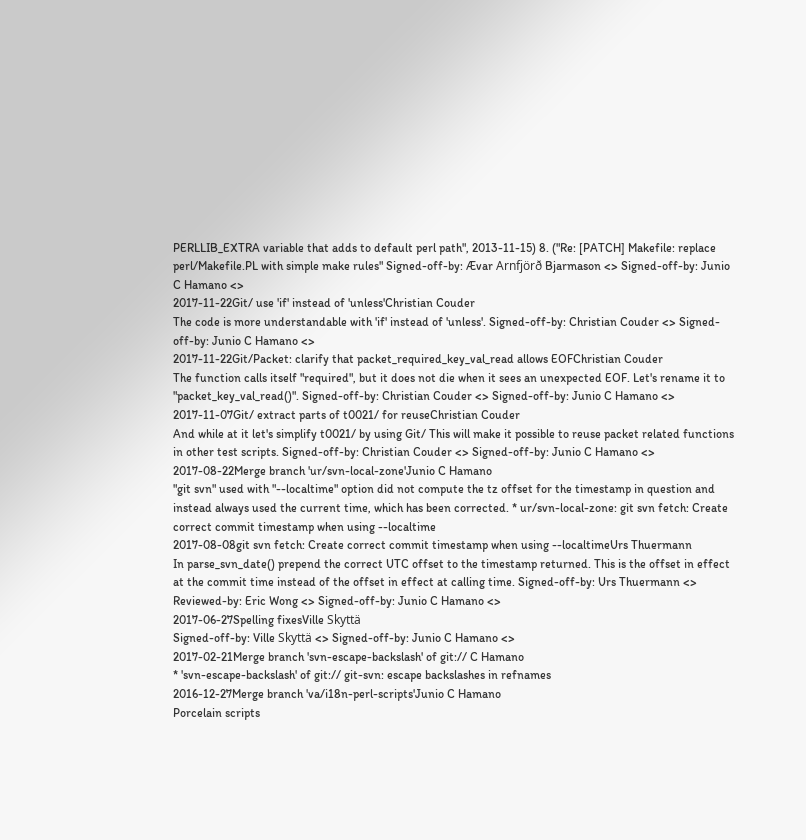PERLLIB_EXTRA variable that adds to default perl path", 2013-11-15) 8. ("Re: [PATCH] Makefile: replace perl/Makefile.PL with simple make rules" Signed-off-by: Ævar Arnfjörð Bjarmason <> Signed-off-by: Junio C Hamano <>
2017-11-22Git/ use 'if' instead of 'unless'Christian Couder
The code is more understandable with 'if' instead of 'unless'. Signed-off-by: Christian Couder <> Signed-off-by: Junio C Hamano <>
2017-11-22Git/Packet: clarify that packet_required_key_val_read allows EOFChristian Couder
The function calls itself "required", but it does not die when it sees an unexpected EOF. Let's rename it to "packet_key_val_read()". Signed-off-by: Christian Couder <> Signed-off-by: Junio C Hamano <>
2017-11-07Git/ extract parts of t0021/ for reuseChristian Couder
And while at it let's simplify t0021/ by using Git/ This will make it possible to reuse packet related functions in other test scripts. Signed-off-by: Christian Couder <> Signed-off-by: Junio C Hamano <>
2017-08-22Merge branch 'ur/svn-local-zone'Junio C Hamano
"git svn" used with "--localtime" option did not compute the tz offset for the timestamp in question and instead always used the current time, which has been corrected. * ur/svn-local-zone: git svn fetch: Create correct commit timestamp when using --localtime
2017-08-08git svn fetch: Create correct commit timestamp when using --localtimeUrs Thuermann
In parse_svn_date() prepend the correct UTC offset to the timestamp returned. This is the offset in effect at the commit time instead of the offset in effect at calling time. Signed-off-by: Urs Thuermann <> Reviewed-by: Eric Wong <> Signed-off-by: Junio C Hamano <>
2017-06-27Spelling fixesVille Skyttä
Signed-off-by: Ville Skyttä <> Signed-off-by: Junio C Hamano <>
2017-02-21Merge branch 'svn-escape-backslash' of git:// C Hamano
* 'svn-escape-backslash' of git:// git-svn: escape backslashes in refnames
2016-12-27Merge branch 'va/i18n-perl-scripts'Junio C Hamano
Porcelain scripts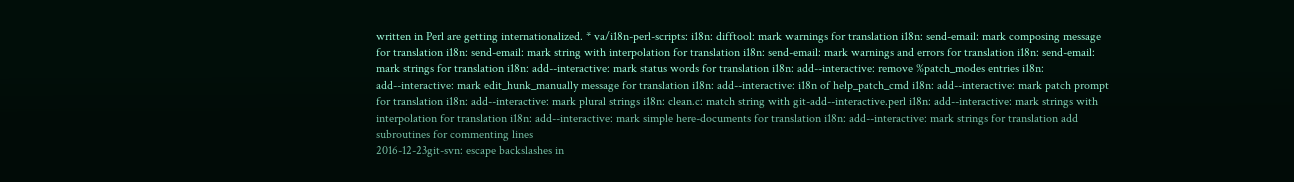written in Perl are getting internationalized. * va/i18n-perl-scripts: i18n: difftool: mark warnings for translation i18n: send-email: mark composing message for translation i18n: send-email: mark string with interpolation for translation i18n: send-email: mark warnings and errors for translation i18n: send-email: mark strings for translation i18n: add--interactive: mark status words for translation i18n: add--interactive: remove %patch_modes entries i18n: add--interactive: mark edit_hunk_manually message for translation i18n: add--interactive: i18n of help_patch_cmd i18n: add--interactive: mark patch prompt for translation i18n: add--interactive: mark plural strings i18n: clean.c: match string with git-add--interactive.perl i18n: add--interactive: mark strings with interpolation for translation i18n: add--interactive: mark simple here-documents for translation i18n: add--interactive: mark strings for translation add subroutines for commenting lines
2016-12-23git-svn: escape backslashes in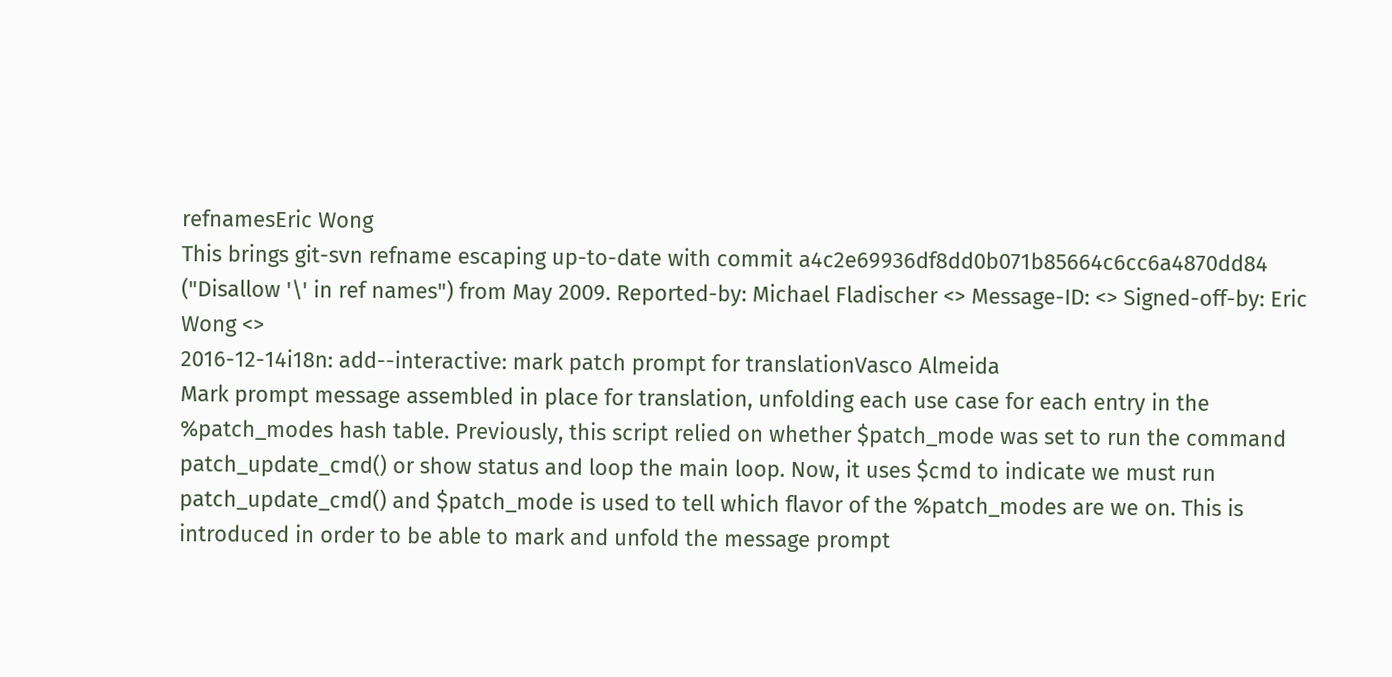refnamesEric Wong
This brings git-svn refname escaping up-to-date with commit a4c2e69936df8dd0b071b85664c6cc6a4870dd84 ("Disallow '\' in ref names") from May 2009. Reported-by: Michael Fladischer <> Message-ID: <> Signed-off-by: Eric Wong <>
2016-12-14i18n: add--interactive: mark patch prompt for translationVasco Almeida
Mark prompt message assembled in place for translation, unfolding each use case for each entry in the %patch_modes hash table. Previously, this script relied on whether $patch_mode was set to run the command patch_update_cmd() or show status and loop the main loop. Now, it uses $cmd to indicate we must run patch_update_cmd() and $patch_mode is used to tell which flavor of the %patch_modes are we on. This is introduced in order to be able to mark and unfold the message prompt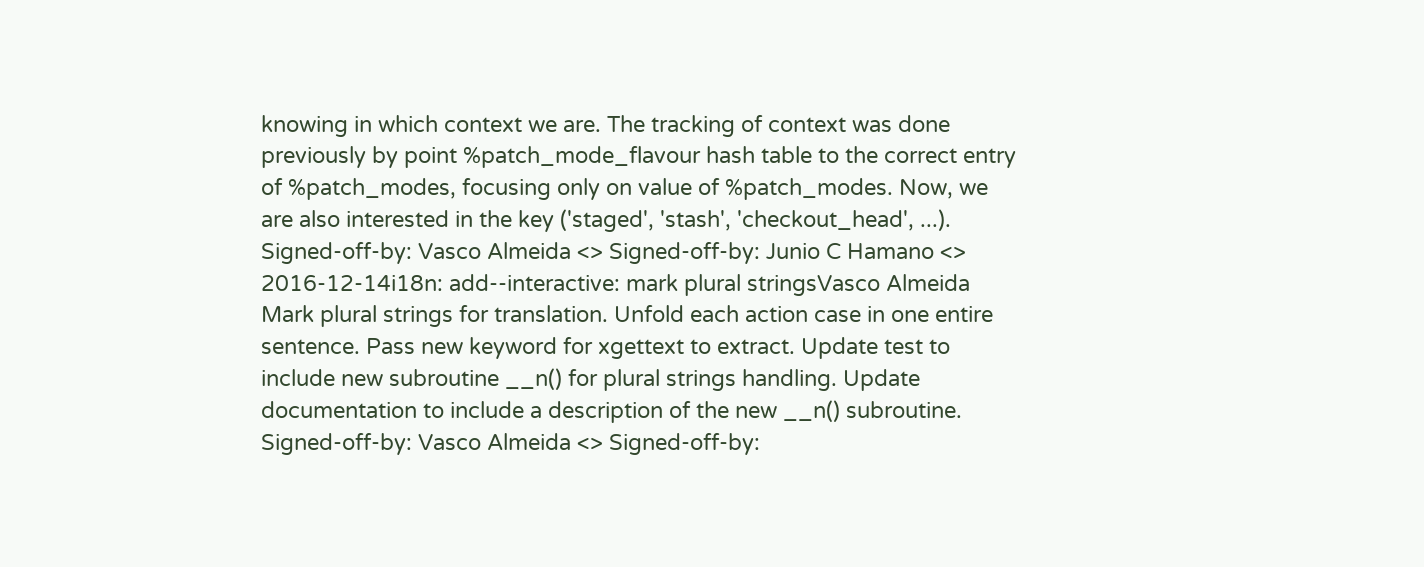knowing in which context we are. The tracking of context was done previously by point %patch_mode_flavour hash table to the correct entry of %patch_modes, focusing only on value of %patch_modes. Now, we are also interested in the key ('staged', 'stash', 'checkout_head', ...). Signed-off-by: Vasco Almeida <> Signed-off-by: Junio C Hamano <>
2016-12-14i18n: add--interactive: mark plural stringsVasco Almeida
Mark plural strings for translation. Unfold each action case in one entire sentence. Pass new keyword for xgettext to extract. Update test to include new subroutine __n() for plural strings handling. Update documentation to include a description of the new __n() subroutine. Signed-off-by: Vasco Almeida <> Signed-off-by: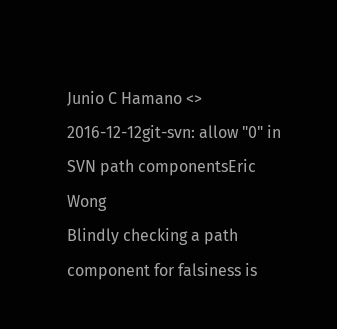Junio C Hamano <>
2016-12-12git-svn: allow "0" in SVN path componentsEric Wong
Blindly checking a path component for falsiness is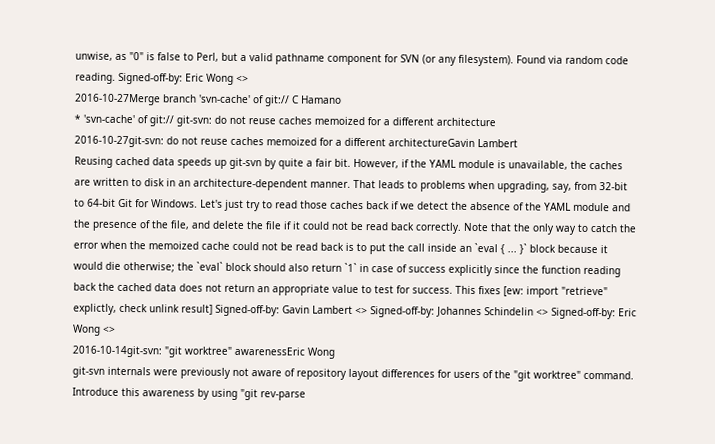unwise, as "0" is false to Perl, but a valid pathname component for SVN (or any filesystem). Found via random code reading. Signed-off-by: Eric Wong <>
2016-10-27Merge branch 'svn-cache' of git:// C Hamano
* 'svn-cache' of git:// git-svn: do not reuse caches memoized for a different architecture
2016-10-27git-svn: do not reuse caches memoized for a different architectureGavin Lambert
Reusing cached data speeds up git-svn by quite a fair bit. However, if the YAML module is unavailable, the caches are written to disk in an architecture-dependent manner. That leads to problems when upgrading, say, from 32-bit to 64-bit Git for Windows. Let's just try to read those caches back if we detect the absence of the YAML module and the presence of the file, and delete the file if it could not be read back correctly. Note that the only way to catch the error when the memoized cache could not be read back is to put the call inside an `eval { ... }` block because it would die otherwise; the `eval` block should also return `1` in case of success explicitly since the function reading back the cached data does not return an appropriate value to test for success. This fixes [ew: import "retrieve" explictly, check unlink result] Signed-off-by: Gavin Lambert <> Signed-off-by: Johannes Schindelin <> Signed-off-by: Eric Wong <>
2016-10-14git-svn: "git worktree" awarenessEric Wong
git-svn internals were previously not aware of repository layout differences for users of the "git worktree" command. Introduce this awareness by using "git rev-parse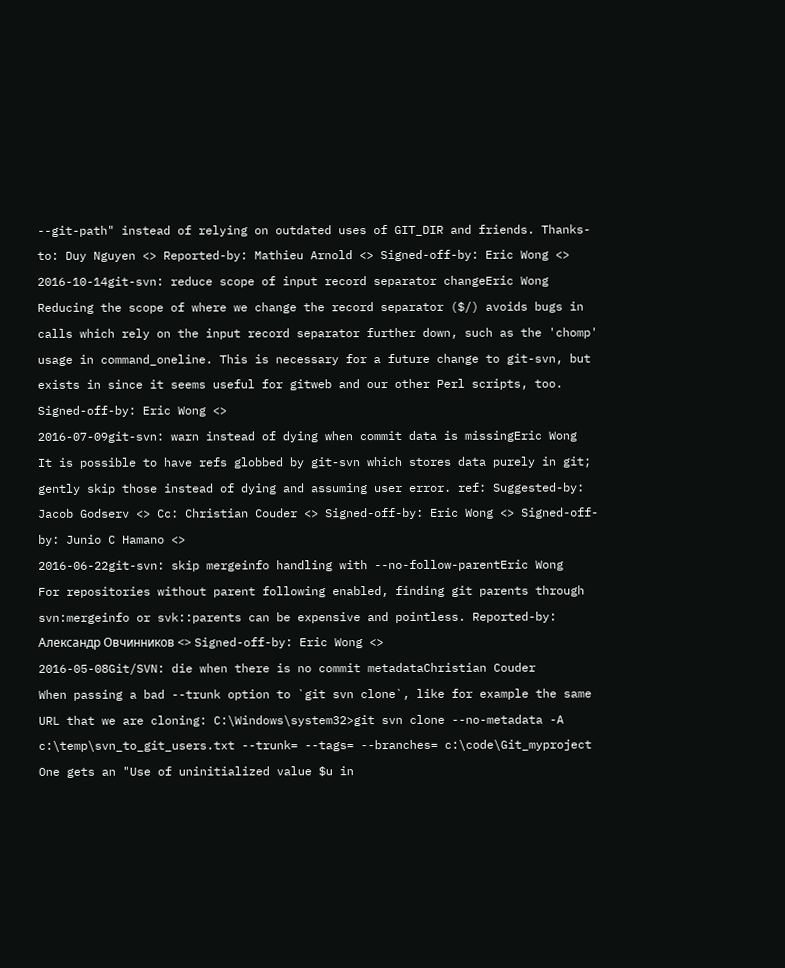--git-path" instead of relying on outdated uses of GIT_DIR and friends. Thanks-to: Duy Nguyen <> Reported-by: Mathieu Arnold <> Signed-off-by: Eric Wong <>
2016-10-14git-svn: reduce scope of input record separator changeEric Wong
Reducing the scope of where we change the record separator ($/) avoids bugs in calls which rely on the input record separator further down, such as the 'chomp' usage in command_oneline. This is necessary for a future change to git-svn, but exists in since it seems useful for gitweb and our other Perl scripts, too. Signed-off-by: Eric Wong <>
2016-07-09git-svn: warn instead of dying when commit data is missingEric Wong
It is possible to have refs globbed by git-svn which stores data purely in git; gently skip those instead of dying and assuming user error. ref: Suggested-by: Jacob Godserv <> Cc: Christian Couder <> Signed-off-by: Eric Wong <> Signed-off-by: Junio C Hamano <>
2016-06-22git-svn: skip mergeinfo handling with --no-follow-parentEric Wong
For repositories without parent following enabled, finding git parents through svn:mergeinfo or svk::parents can be expensive and pointless. Reported-by: Александр Овчинников <> Signed-off-by: Eric Wong <>
2016-05-08Git/SVN: die when there is no commit metadataChristian Couder
When passing a bad --trunk option to `git svn clone`, like for example the same URL that we are cloning: C:\Windows\system32>git svn clone --no-metadata -A c:\temp\svn_to_git_users.txt --trunk= --tags= --branches= c:\code\Git_myproject One gets an "Use of uninitialized value $u in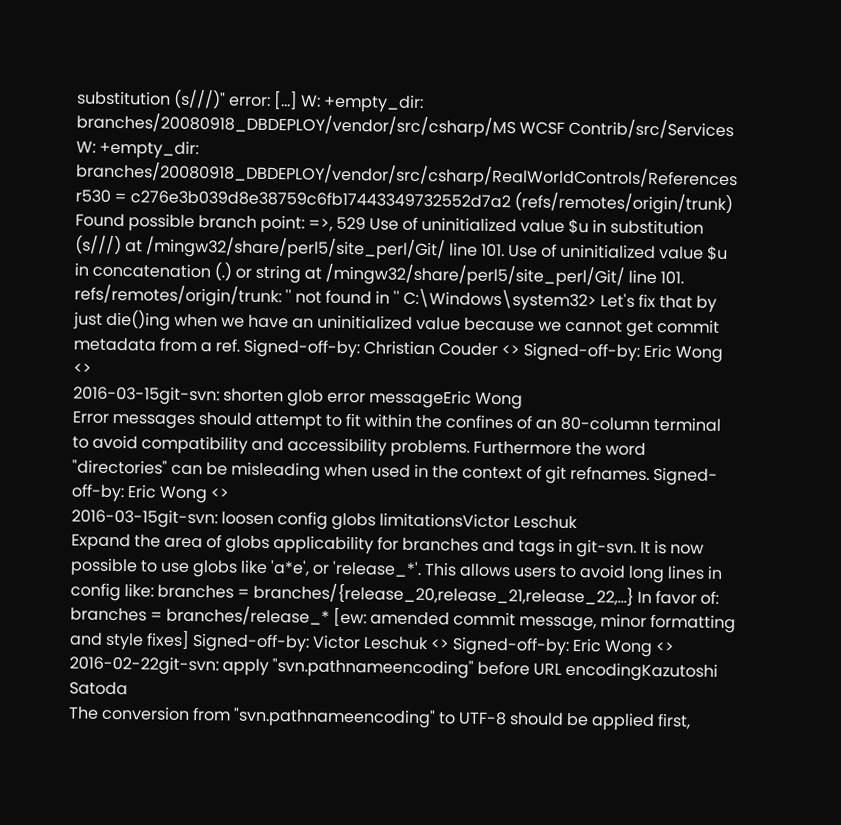substitution (s///)" error: [...] W: +empty_dir: branches/20080918_DBDEPLOY/vendor/src/csharp/MS WCSF Contrib/src/Services W: +empty_dir: branches/20080918_DBDEPLOY/vendor/src/csharp/RealWorldControls/References r530 = c276e3b039d8e38759c6fb17443349732552d7a2 (refs/remotes/origin/trunk) Found possible branch point: =>, 529 Use of uninitialized value $u in substitution (s///) at /mingw32/share/perl5/site_perl/Git/ line 101. Use of uninitialized value $u in concatenation (.) or string at /mingw32/share/perl5/site_perl/Git/ line 101. refs/remotes/origin/trunk: '' not found in '' C:\Windows\system32> Let's fix that by just die()ing when we have an uninitialized value because we cannot get commit metadata from a ref. Signed-off-by: Christian Couder <> Signed-off-by: Eric Wong <>
2016-03-15git-svn: shorten glob error messageEric Wong
Error messages should attempt to fit within the confines of an 80-column terminal to avoid compatibility and accessibility problems. Furthermore the word "directories" can be misleading when used in the context of git refnames. Signed-off-by: Eric Wong <>
2016-03-15git-svn: loosen config globs limitationsVictor Leschuk
Expand the area of globs applicability for branches and tags in git-svn. It is now possible to use globs like 'a*e', or 'release_*'. This allows users to avoid long lines in config like: branches = branches/{release_20,release_21,release_22,...} In favor of: branches = branches/release_* [ew: amended commit message, minor formatting and style fixes] Signed-off-by: Victor Leschuk <> Signed-off-by: Eric Wong <>
2016-02-22git-svn: apply "svn.pathnameencoding" before URL encodingKazutoshi Satoda
The conversion from "svn.pathnameencoding" to UTF-8 should be applied first,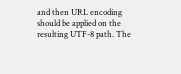and then URL encoding should be applied on the resulting UTF-8 path. The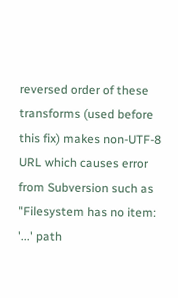reversed order of these transforms (used before this fix) makes non-UTF-8 URL which causes error from Subversion such as "Filesystem has no item: '...' path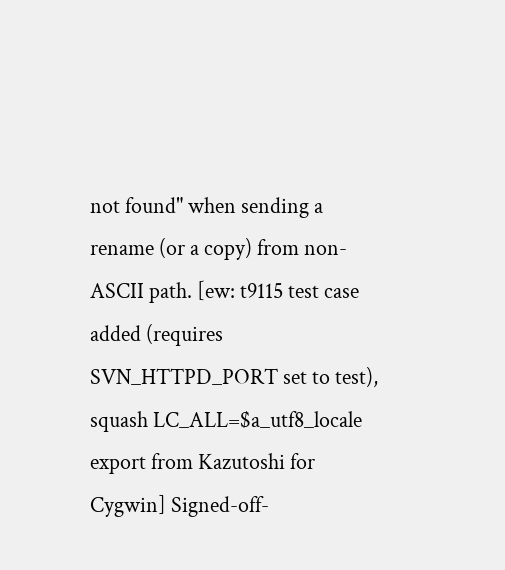not found" when sending a rename (or a copy) from non-ASCII path. [ew: t9115 test case added (requires SVN_HTTPD_PORT set to test), squash LC_ALL=$a_utf8_locale export from Kazutoshi for Cygwin] Signed-off-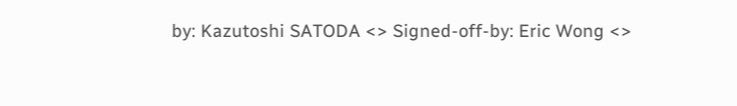by: Kazutoshi SATODA <> Signed-off-by: Eric Wong <>